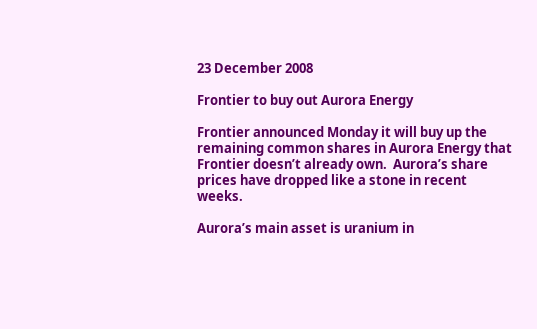23 December 2008

Frontier to buy out Aurora Energy

Frontier announced Monday it will buy up the remaining common shares in Aurora Energy that Frontier doesn’t already own.  Aurora’s share prices have dropped like a stone in recent weeks.

Aurora’s main asset is uranium in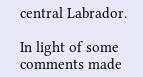central Labrador.

In light of some comments made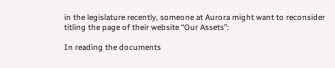in the legislature recently, someone at Aurora might want to reconsider titling the page of their website “Our Assets”:

In reading the documents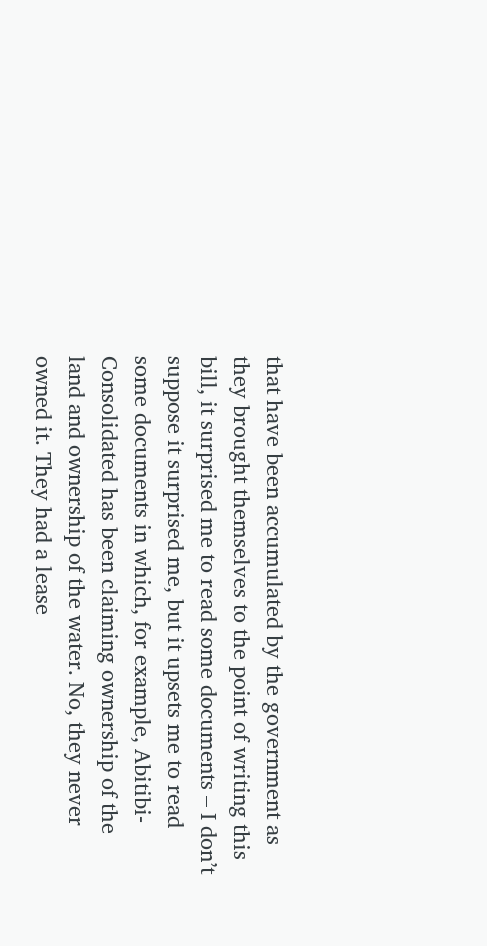that have been accumulated by the government as they brought themselves to the point of writing this bill, it surprised me to read some documents – I don’t suppose it surprised me, but it upsets me to read some documents in which, for example, Abitibi-Consolidated has been claiming ownership of the land and ownership of the water. No, they never owned it. They had a lease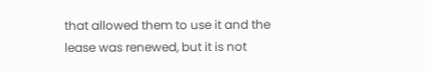that allowed them to use it and the lease was renewed, but it is not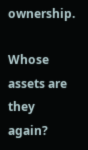ownership.

Whose assets are they again?